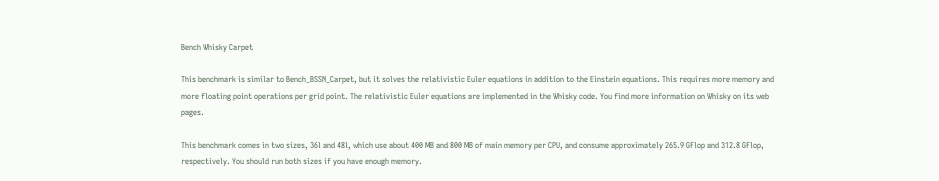Bench Whisky Carpet

This benchmark is similar to Bench_BSSN_Carpet, but it solves the relativistic Euler equations in addition to the Einstein equations. This requires more memory and more floating point operations per grid point. The relativistic Euler equations are implemented in the Whisky code. You find more information on Whisky on its web pages.

This benchmark comes in two sizes, 36l and 48l, which use about 400 MB and 800 MB of main memory per CPU, and consume approximately 265.9 GFlop and 312.8 GFlop, respectively. You should run both sizes if you have enough memory.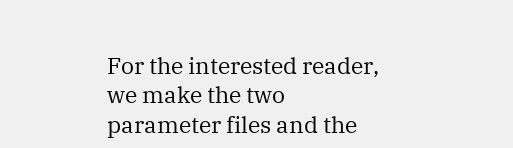For the interested reader, we make the two parameter files and the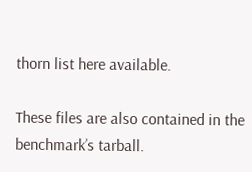thorn list here available.

These files are also contained in the benchmark’s tarball.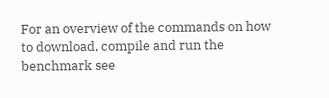For an overview of the commands on how to download, compile and run the benchmark see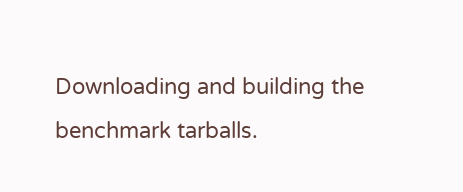Downloading and building the benchmark tarballs.